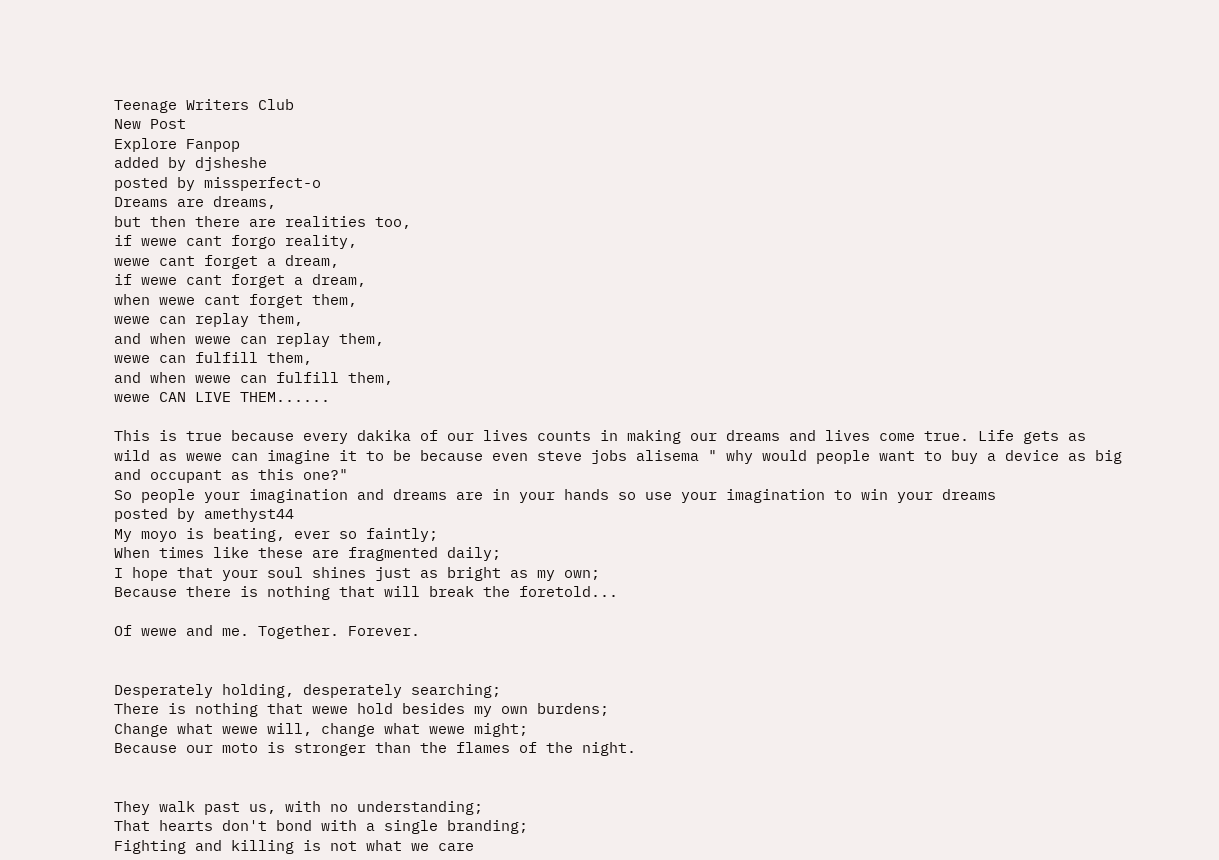Teenage Writers Club
New Post
Explore Fanpop
added by djsheshe
posted by missperfect-o
Dreams are dreams,
but then there are realities too,
if wewe cant forgo reality,
wewe cant forget a dream,
if wewe cant forget a dream,
when wewe cant forget them,
wewe can replay them,
and when wewe can replay them,
wewe can fulfill them,
and when wewe can fulfill them,
wewe CAN LIVE THEM......

This is true because every dakika of our lives counts in making our dreams and lives come true. Life gets as wild as wewe can imagine it to be because even steve jobs alisema " why would people want to buy a device as big and occupant as this one?"
So people your imagination and dreams are in your hands so use your imagination to win your dreams
posted by amethyst44
My moyo is beating, ever so faintly;
When times like these are fragmented daily;
I hope that your soul shines just as bright as my own;
Because there is nothing that will break the foretold...

Of wewe and me. Together. Forever.


Desperately holding, desperately searching;
There is nothing that wewe hold besides my own burdens;
Change what wewe will, change what wewe might;
Because our moto is stronger than the flames of the night.


They walk past us, with no understanding;
That hearts don't bond with a single branding;
Fighting and killing is not what we care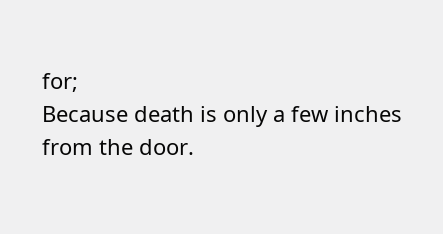for;
Because death is only a few inches from the door.